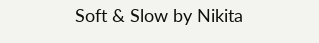Soft & Slow by Nikita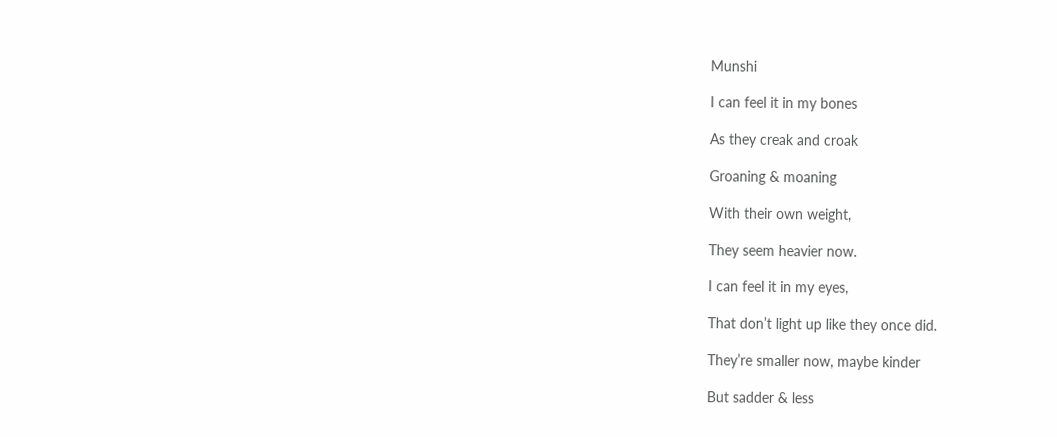Munshi

I can feel it in my bones

As they creak and croak

Groaning & moaning

With their own weight,

They seem heavier now.

I can feel it in my eyes,

That don’t light up like they once did.

They’re smaller now, maybe kinder

But sadder & less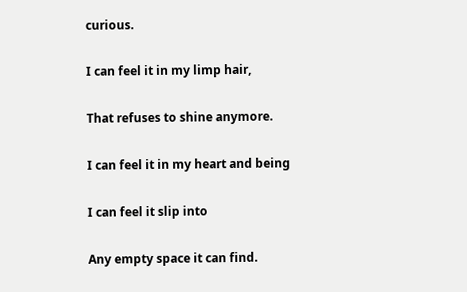curious.

I can feel it in my limp hair,

That refuses to shine anymore.

I can feel it in my heart and being

I can feel it slip into

Any empty space it can find.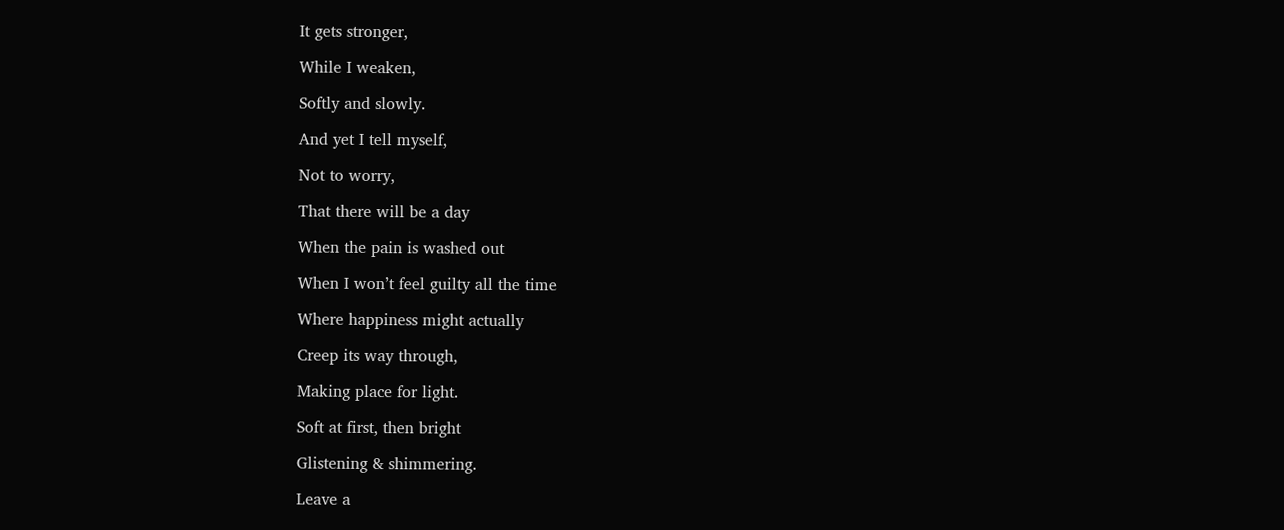It gets stronger,

While I weaken,

Softly and slowly.

And yet I tell myself,

Not to worry,

That there will be a day

When the pain is washed out

When I won’t feel guilty all the time

Where happiness might actually

Creep its way through,

Making place for light.

Soft at first, then bright

Glistening & shimmering.

Leave a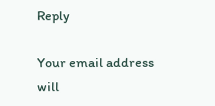Reply

Your email address will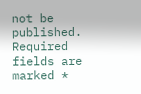not be published. Required fields are marked *